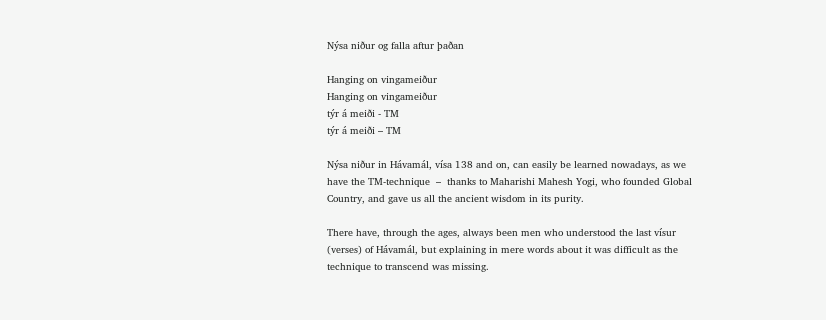Nýsa niður og falla aftur þaðan

Hanging on vingameiður
Hanging on vingameiður
týr á meiði - TM
týr á meiði – TM

Nýsa niður in Hávamál, vísa 138 and on, can easily be learned nowadays, as we have the TM-technique  –  thanks to Maharishi Mahesh Yogi, who founded Global Country, and gave us all the ancient wisdom in its purity.

There have, through the ages, always been men who understood the last vísur (verses) of Hávamál, but explaining in mere words about it was difficult as the technique to transcend was missing.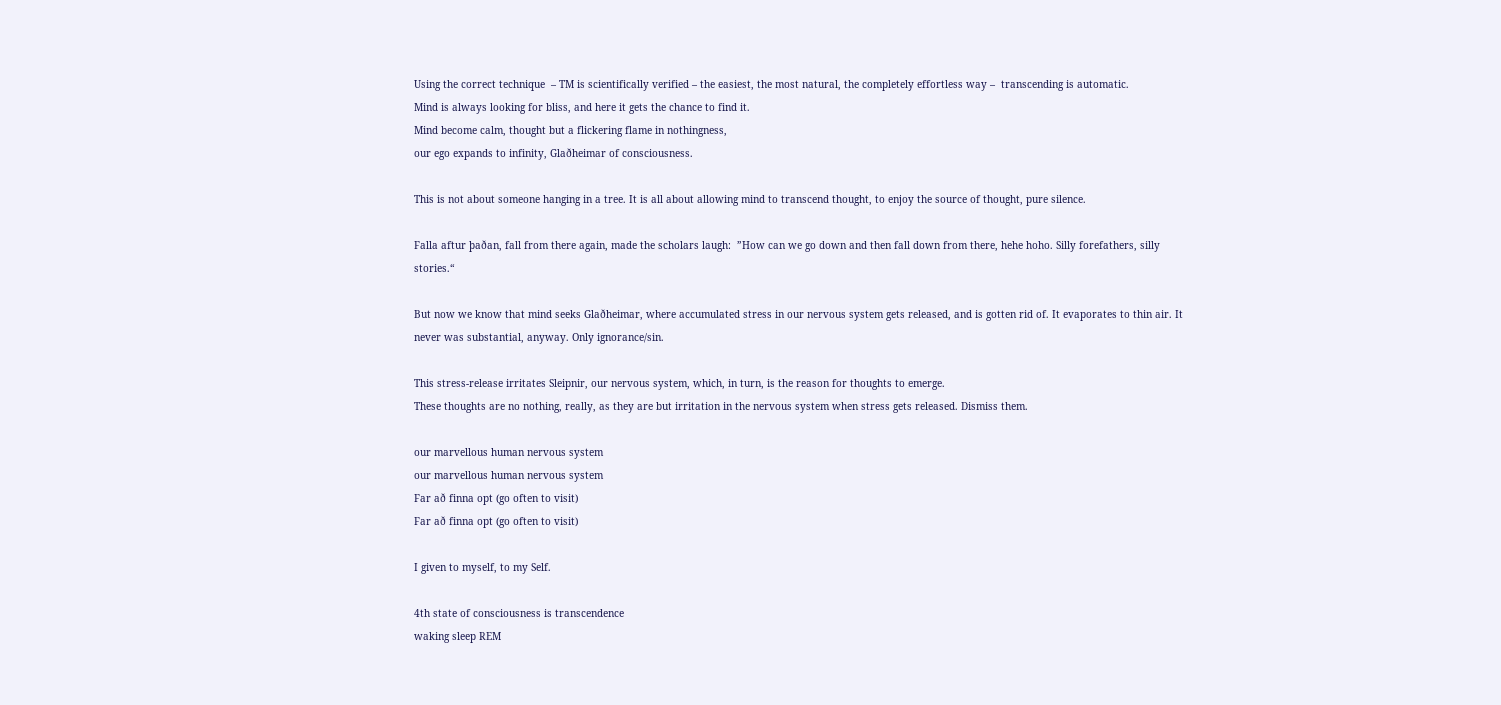Using the correct technique  – TM is scientifically verified – the easiest, the most natural, the completely effortless way –  transcending is automatic.
Mind is always looking for bliss, and here it gets the chance to find it.
Mind become calm, thought but a flickering flame in nothingness,
our ego expands to infinity, Glaðheimar of consciousness.

This is not about someone hanging in a tree. It is all about allowing mind to transcend thought, to enjoy the source of thought, pure silence.

Falla aftur þaðan, fall from there again, made the scholars laugh:  ”How can we go down and then fall down from there, hehe hoho. Silly forefathers, silly stories.“

But now we know that mind seeks Glaðheimar, where accumulated stress in our nervous system gets released, and is gotten rid of. It evaporates to thin air. It never was substantial, anyway. Only ignorance/sin.

This stress-release irritates Sleipnir, our nervous system, which, in turn, is the reason for thoughts to emerge.
These thoughts are no nothing, really, as they are but irritation in the nervous system when stress gets released. Dismiss them.

our marvellous human nervous system
our marvellous human nervous system
Far að finna opt (go often to visit)
Far að finna opt (go often to visit)

I given to myself, to my Self.

4th state of consciousness is transcendence
waking sleep REM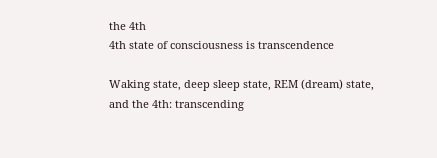the 4th
4th state of consciousness is transcendence

Waking state, deep sleep state, REM (dream) state, and the 4th: transcending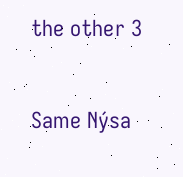the other 3


Same Nýsa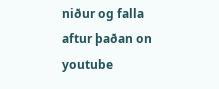niður og falla aftur þaðan on youtube